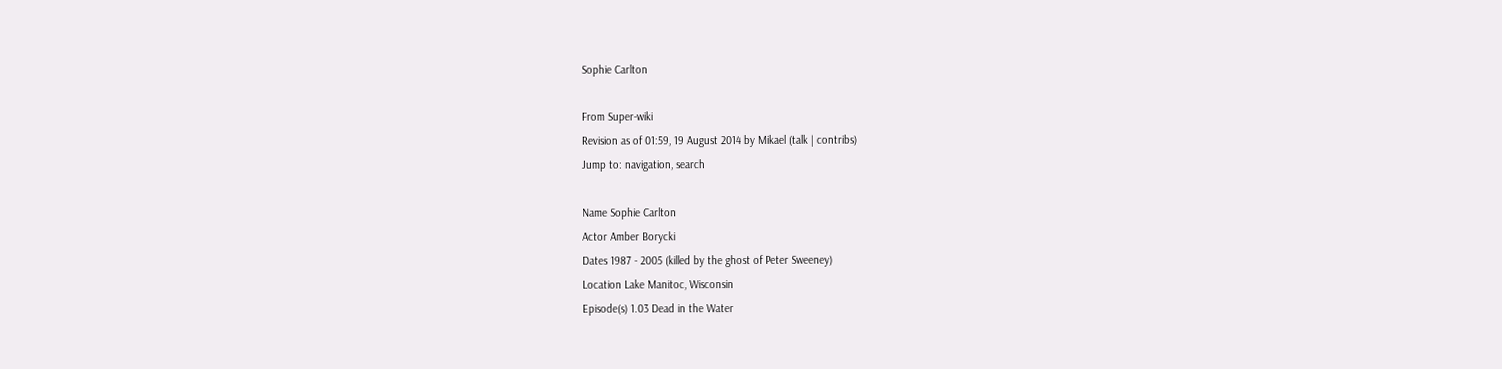Sophie Carlton

From Super-wiki
Revision as of 01:59, 19 August 2014 by Mikael (talk | contribs)
Jump to: navigation, search

Name Sophie Carlton
Actor Amber Borycki
Dates 1987 - 2005 (killed by the ghost of Peter Sweeney)
Location Lake Manitoc, Wisconsin
Episode(s) 1.03 Dead in the Water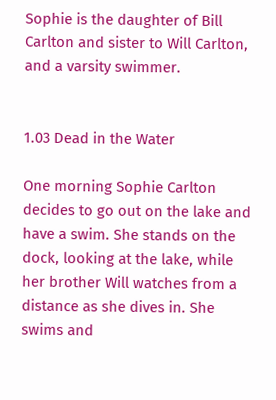Sophie is the daughter of Bill Carlton and sister to Will Carlton, and a varsity swimmer.


1.03 Dead in the Water

One morning Sophie Carlton decides to go out on the lake and have a swim. She stands on the dock, looking at the lake, while her brother Will watches from a distance as she dives in. She swims and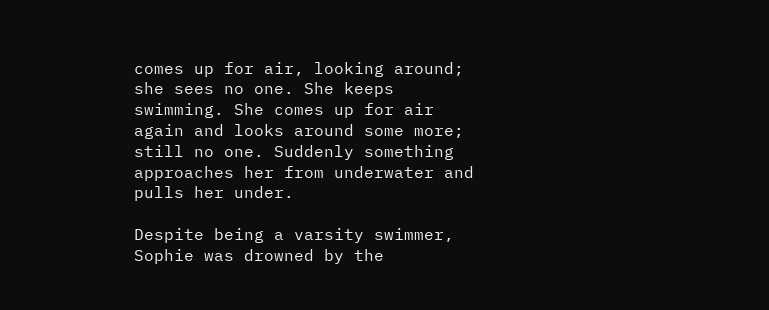comes up for air, looking around; she sees no one. She keeps swimming. She comes up for air again and looks around some more; still no one. Suddenly something approaches her from underwater and pulls her under.

Despite being a varsity swimmer, Sophie was drowned by the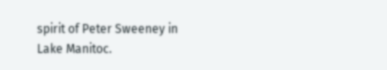spirit of Peter Sweeney in Lake Manitoc.